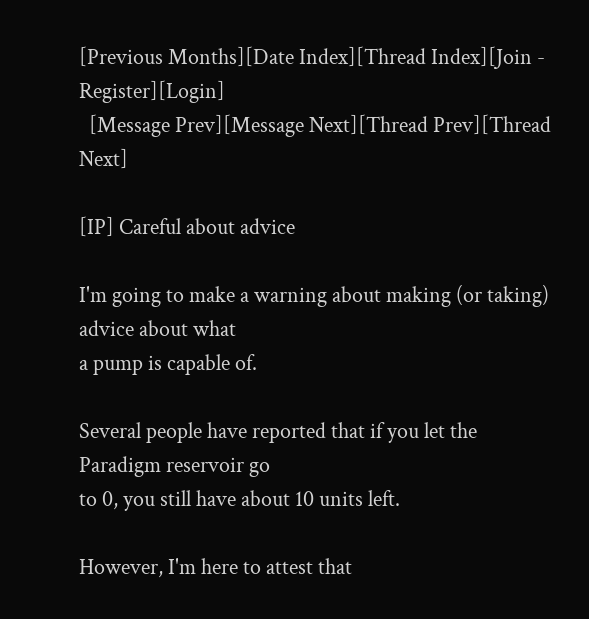[Previous Months][Date Index][Thread Index][Join - Register][Login]
  [Message Prev][Message Next][Thread Prev][Thread Next]

[IP] Careful about advice

I'm going to make a warning about making (or taking) advice about what
a pump is capable of.

Several people have reported that if you let the Paradigm reservoir go
to 0, you still have about 10 units left.

However, I'm here to attest that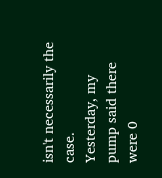isn't necessarily the case.
Yesterday, my pump said there were 0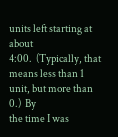units left starting at about
4:00.  (Typically, that means less than 1 unit, but more than 0.)  By
the time I was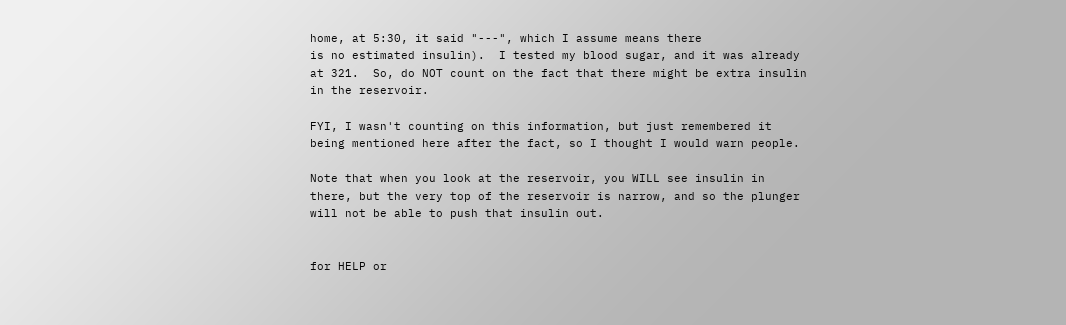home, at 5:30, it said "---", which I assume means there
is no estimated insulin).  I tested my blood sugar, and it was already
at 321.  So, do NOT count on the fact that there might be extra insulin
in the reservoir.

FYI, I wasn't counting on this information, but just remembered it
being mentioned here after the fact, so I thought I would warn people.

Note that when you look at the reservoir, you WILL see insulin in
there, but the very top of the reservoir is narrow, and so the plunger
will not be able to push that insulin out.


for HELP or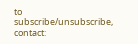to subscribe/unsubscribe, contact: